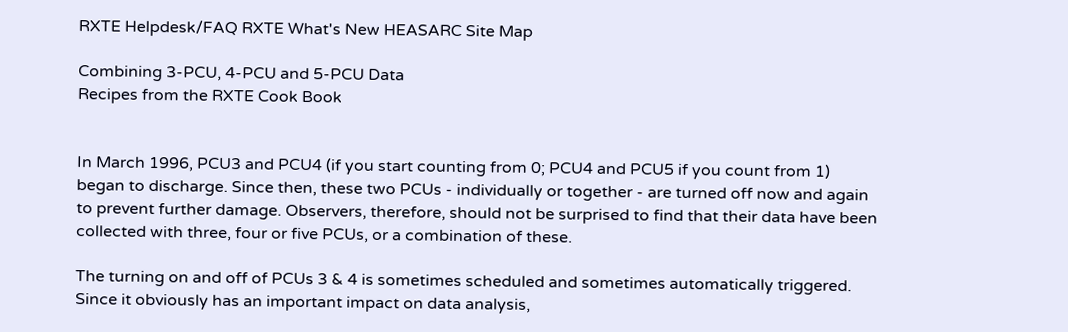RXTE Helpdesk/FAQ RXTE What's New HEASARC Site Map

Combining 3-PCU, 4-PCU and 5-PCU Data
Recipes from the RXTE Cook Book


In March 1996, PCU3 and PCU4 (if you start counting from 0; PCU4 and PCU5 if you count from 1) began to discharge. Since then, these two PCUs - individually or together - are turned off now and again to prevent further damage. Observers, therefore, should not be surprised to find that their data have been collected with three, four or five PCUs, or a combination of these.

The turning on and off of PCUs 3 & 4 is sometimes scheduled and sometimes automatically triggered. Since it obviously has an important impact on data analysis,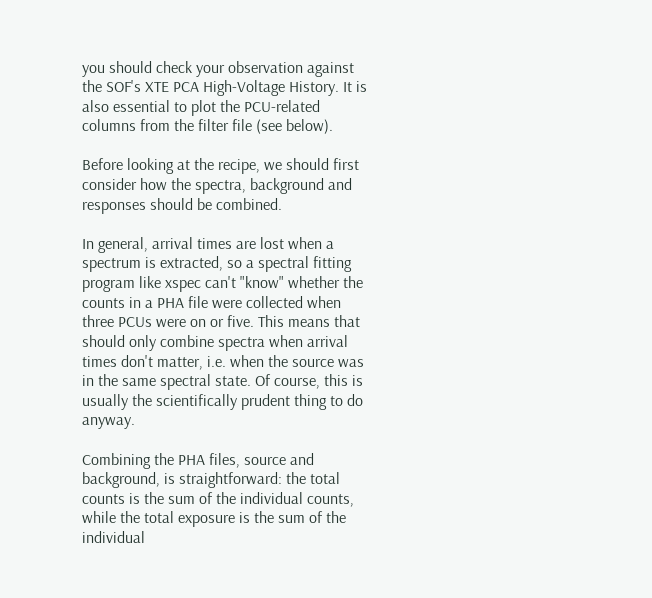you should check your observation against the SOF's XTE PCA High-Voltage History. It is also essential to plot the PCU-related columns from the filter file (see below).

Before looking at the recipe, we should first consider how the spectra, background and responses should be combined.

In general, arrival times are lost when a spectrum is extracted, so a spectral fitting program like xspec can't "know" whether the counts in a PHA file were collected when three PCUs were on or five. This means that should only combine spectra when arrival times don't matter, i.e. when the source was in the same spectral state. Of course, this is usually the scientifically prudent thing to do anyway.

Combining the PHA files, source and background, is straightforward: the total counts is the sum of the individual counts, while the total exposure is the sum of the individual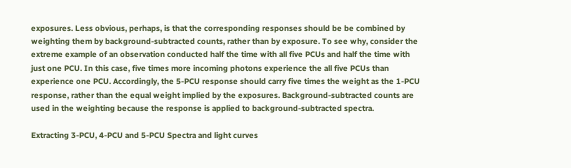exposures. Less obvious, perhaps, is that the corresponding responses should be be combined by weighting them by background-subtracted counts, rather than by exposure. To see why, consider the extreme example of an observation conducted half the time with all five PCUs and half the time with just one PCU. In this case, five times more incoming photons experience the all five PCUs than experience one PCU. Accordingly, the 5-PCU response should carry five times the weight as the 1-PCU response, rather than the equal weight implied by the exposures. Background-subtracted counts are used in the weighting because the response is applied to background-subtracted spectra.

Extracting 3-PCU, 4-PCU and 5-PCU Spectra and light curves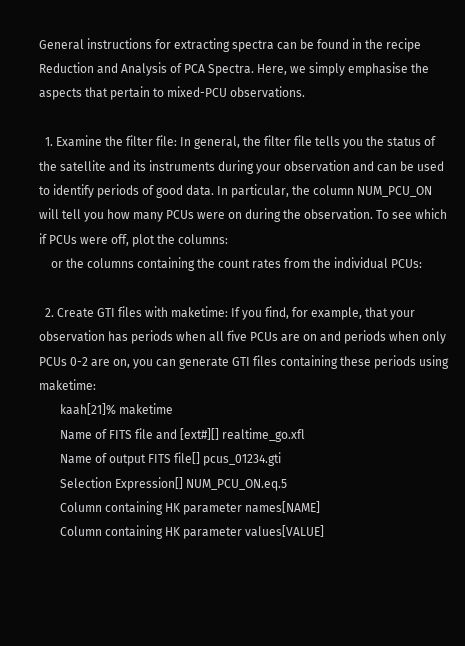General instructions for extracting spectra can be found in the recipe Reduction and Analysis of PCA Spectra. Here, we simply emphasise the aspects that pertain to mixed-PCU observations.

  1. Examine the filter file: In general, the filter file tells you the status of the satellite and its instruments during your observation and can be used to identify periods of good data. In particular, the column NUM_PCU_ON will tell you how many PCUs were on during the observation. To see which if PCUs were off, plot the columns:
    or the columns containing the count rates from the individual PCUs:

  2. Create GTI files with maketime: If you find, for example, that your observation has periods when all five PCUs are on and periods when only PCUs 0-2 are on, you can generate GTI files containing these periods using maketime:
       kaah[21]% maketime
       Name of FITS file and [ext#][] realtime_go.xfl
       Name of output FITS file[] pcus_01234.gti
       Selection Expression[] NUM_PCU_ON.eq.5
       Column containing HK parameter names[NAME]
       Column containing HK parameter values[VALUE]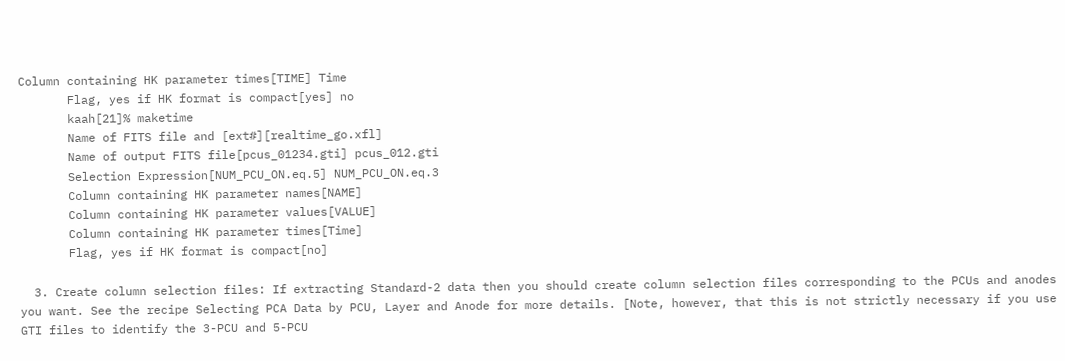Column containing HK parameter times[TIME] Time
       Flag, yes if HK format is compact[yes] no
       kaah[21]% maketime
       Name of FITS file and [ext#][realtime_go.xfl]
       Name of output FITS file[pcus_01234.gti] pcus_012.gti
       Selection Expression[NUM_PCU_ON.eq.5] NUM_PCU_ON.eq.3
       Column containing HK parameter names[NAME]
       Column containing HK parameter values[VALUE]
       Column containing HK parameter times[Time]
       Flag, yes if HK format is compact[no]

  3. Create column selection files: If extracting Standard-2 data then you should create column selection files corresponding to the PCUs and anodes you want. See the recipe Selecting PCA Data by PCU, Layer and Anode for more details. [Note, however, that this is not strictly necessary if you use GTI files to identify the 3-PCU and 5-PCU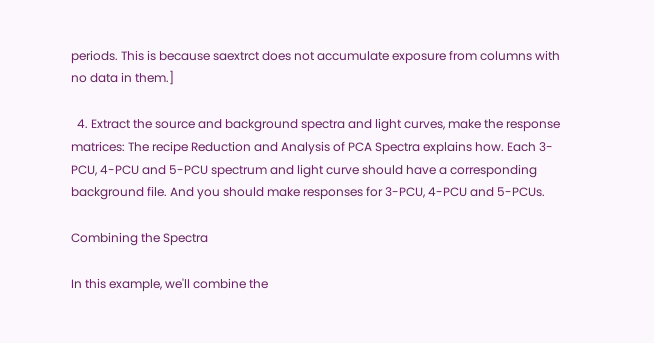periods. This is because saextrct does not accumulate exposure from columns with no data in them.]

  4. Extract the source and background spectra and light curves, make the response matrices: The recipe Reduction and Analysis of PCA Spectra explains how. Each 3-PCU, 4-PCU and 5-PCU spectrum and light curve should have a corresponding background file. And you should make responses for 3-PCU, 4-PCU and 5-PCUs.

Combining the Spectra

In this example, we'll combine the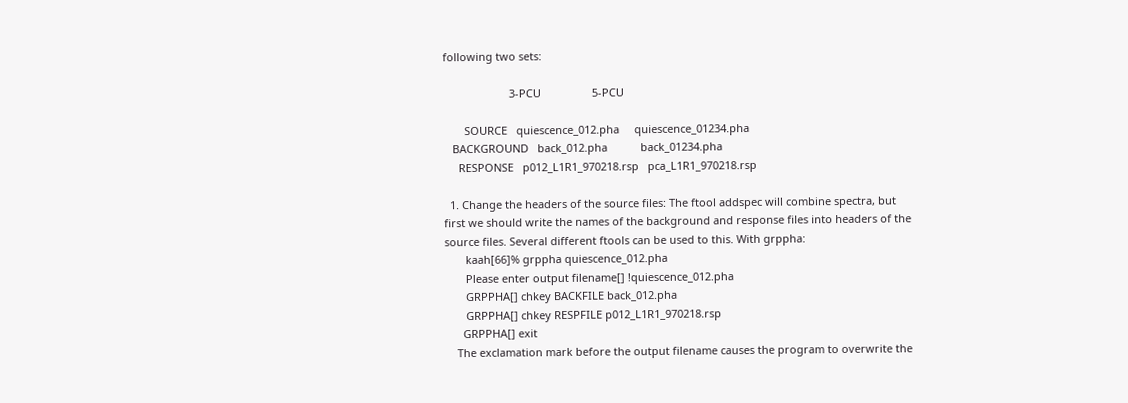following two sets:

                      3-PCU                 5-PCU

       SOURCE   quiescence_012.pha     quiescence_01234.pha
   BACKGROUND   back_012.pha           back_01234.pha
     RESPONSE   p012_L1R1_970218.rsp   pca_L1R1_970218.rsp

  1. Change the headers of the source files: The ftool addspec will combine spectra, but first we should write the names of the background and response files into headers of the source files. Several different ftools can be used to this. With grppha:
       kaah[66]% grppha quiescence_012.pha
       Please enter output filename[] !quiescence_012.pha
       GRPPHA[] chkey BACKFILE back_012.pha
       GRPPHA[] chkey RESPFILE p012_L1R1_970218.rsp
      GRPPHA[] exit
    The exclamation mark before the output filename causes the program to overwrite the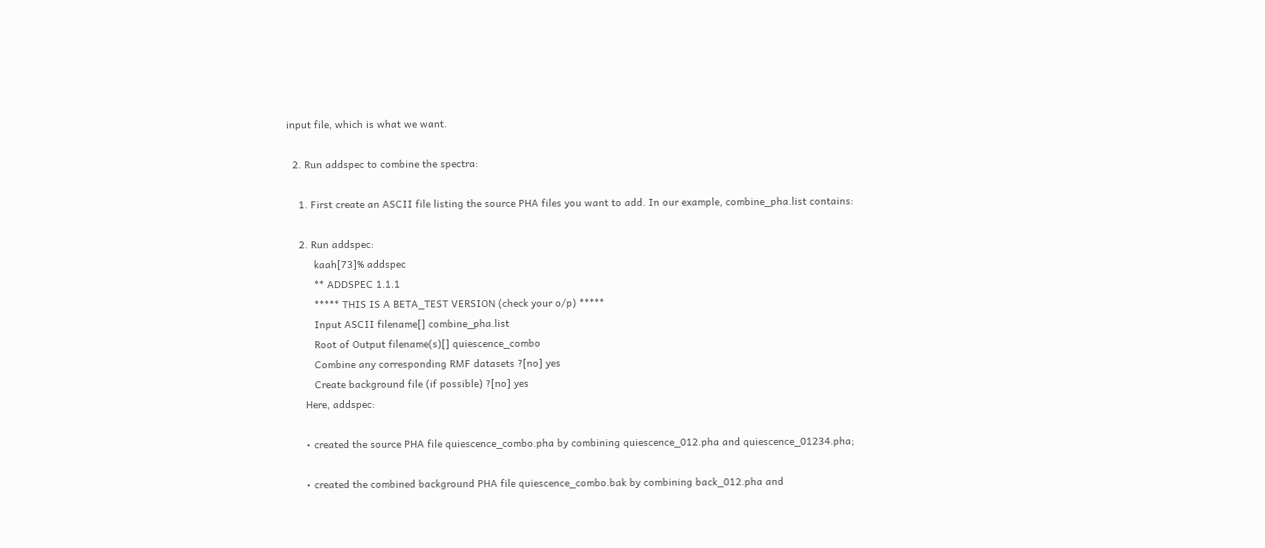input file, which is what we want.

  2. Run addspec to combine the spectra:

    1. First create an ASCII file listing the source PHA files you want to add. In our example, combine_pha.list contains:

    2. Run addspec:
         kaah[73]% addspec
         ** ADDSPEC 1.1.1
         ***** THIS IS A BETA_TEST VERSION (check your o/p) *****
         Input ASCII filename[] combine_pha.list
         Root of Output filename(s)[] quiescence_combo
         Combine any corresponding RMF datasets ?[no] yes
         Create background file (if possible) ?[no] yes
      Here, addspec:

      • created the source PHA file quiescence_combo.pha by combining quiescence_012.pha and quiescence_01234.pha;

      • created the combined background PHA file quiescence_combo.bak by combining back_012.pha and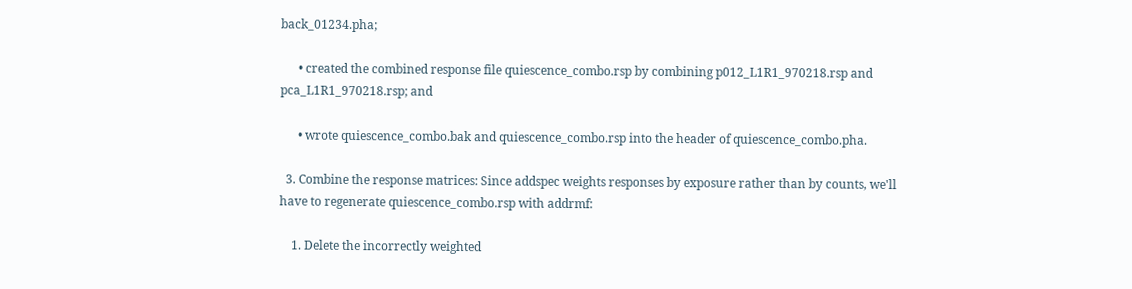back_01234.pha;

      • created the combined response file quiescence_combo.rsp by combining p012_L1R1_970218.rsp and pca_L1R1_970218.rsp; and

      • wrote quiescence_combo.bak and quiescence_combo.rsp into the header of quiescence_combo.pha.

  3. Combine the response matrices: Since addspec weights responses by exposure rather than by counts, we'll have to regenerate quiescence_combo.rsp with addrmf:

    1. Delete the incorrectly weighted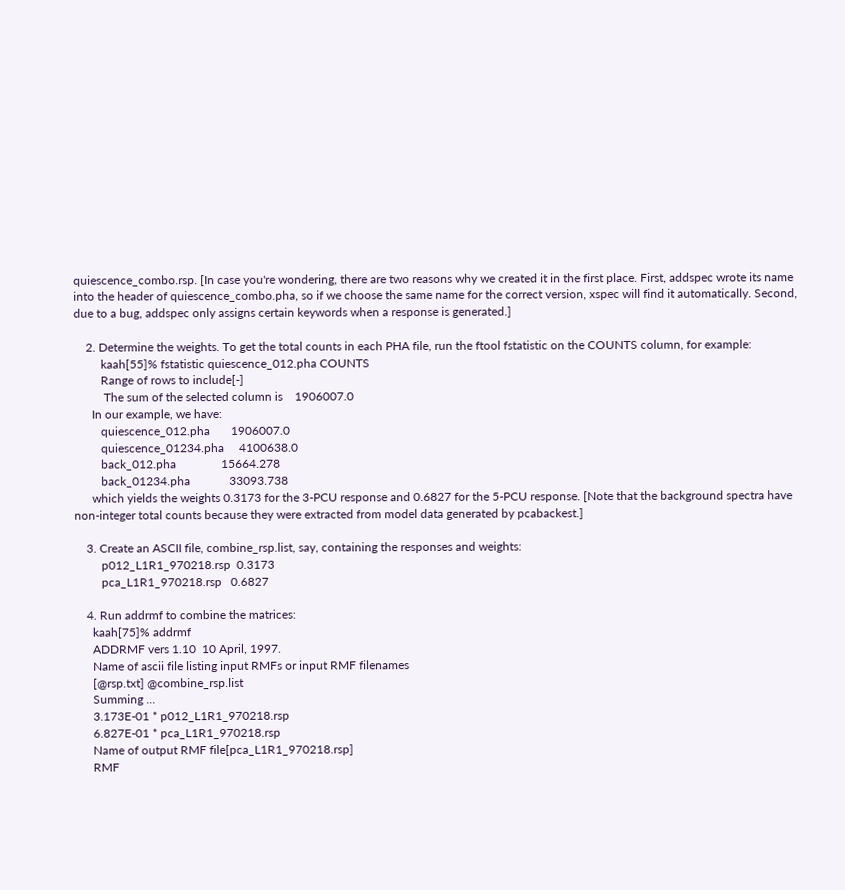quiescence_combo.rsp. [In case you're wondering, there are two reasons why we created it in the first place. First, addspec wrote its name into the header of quiescence_combo.pha, so if we choose the same name for the correct version, xspec will find it automatically. Second, due to a bug, addspec only assigns certain keywords when a response is generated.]

    2. Determine the weights. To get the total counts in each PHA file, run the ftool fstatistic on the COUNTS column, for example:
         kaah[55]% fstatistic quiescence_012.pha COUNTS
         Range of rows to include[-]
          The sum of the selected column is    1906007.0
      In our example, we have:
         quiescence_012.pha       1906007.0
         quiescence_01234.pha     4100638.0
         back_012.pha               15664.278
         back_01234.pha             33093.738
      which yields the weights 0.3173 for the 3-PCU response and 0.6827 for the 5-PCU response. [Note that the background spectra have non-integer total counts because they were extracted from model data generated by pcabackest.]

    3. Create an ASCII file, combine_rsp.list, say, containing the responses and weights:
         p012_L1R1_970218.rsp  0.3173
         pca_L1R1_970218.rsp   0.6827

    4. Run addrmf to combine the matrices:
      kaah[75]% addrmf
      ADDRMF vers 1.10  10 April, 1997.
      Name of ascii file listing input RMFs or input RMF filenames
      [@rsp.txt] @combine_rsp.list
      Summing ...
      3.173E-01 * p012_L1R1_970218.rsp
      6.827E-01 * pca_L1R1_970218.rsp
      Name of output RMF file[pca_L1R1_970218.rsp]
      RMF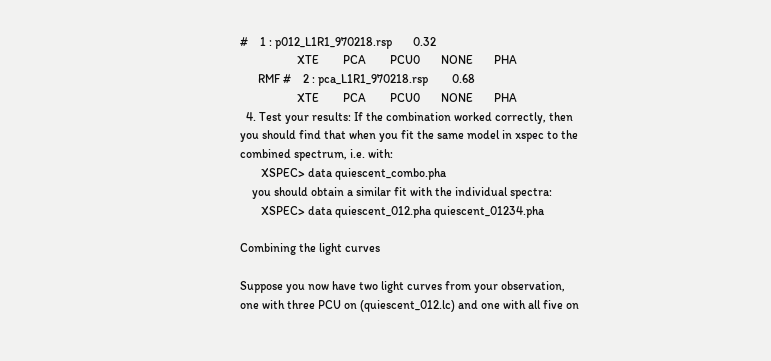#    1 : p012_L1R1_970218.rsp       0.32
                   XTE        PCA        PCU0       NONE       PHA
      RMF #    2 : pca_L1R1_970218.rsp        0.68
                   XTE        PCA        PCU0       NONE       PHA
  4. Test your results: If the combination worked correctly, then you should find that when you fit the same model in xspec to the combined spectrum, i.e. with:
       XSPEC> data quiescent_combo.pha
    you should obtain a similar fit with the individual spectra:
       XSPEC> data quiescent_012.pha quiescent_01234.pha

Combining the light curves

Suppose you now have two light curves from your observation, one with three PCU on (quiescent_012.lc) and one with all five on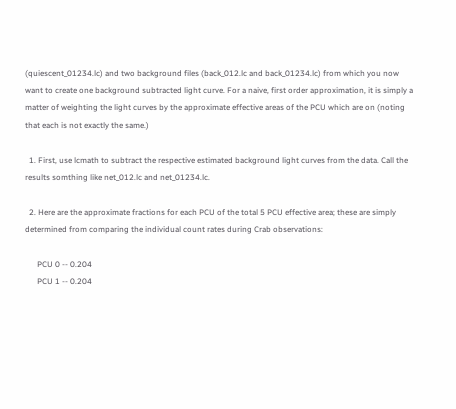(quiescent_01234.lc) and two background files (back_012.lc and back_01234.lc) from which you now want to create one background subtracted light curve. For a naive, first order approximation, it is simply a matter of weighting the light curves by the approximate effective areas of the PCU which are on (noting that each is not exactly the same.)

  1. First, use lcmath to subtract the respective estimated background light curves from the data. Call the results somthing like net_012.lc and net_01234.lc.

  2. Here are the approximate fractions for each PCU of the total 5 PCU effective area; these are simply determined from comparing the individual count rates during Crab observations:

      PCU 0 -- 0.204
      PCU 1 -- 0.204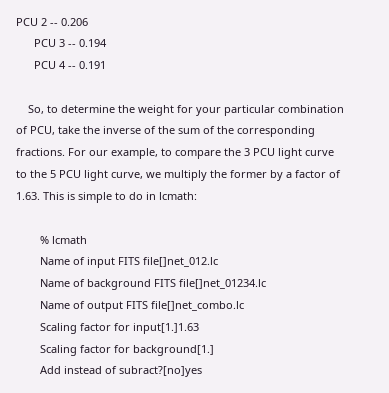PCU 2 -- 0.206
      PCU 3 -- 0.194
      PCU 4 -- 0.191

    So, to determine the weight for your particular combination of PCU, take the inverse of the sum of the corresponding fractions. For our example, to compare the 3 PCU light curve to the 5 PCU light curve, we multiply the former by a factor of 1.63. This is simple to do in lcmath:

        % lcmath
        Name of input FITS file[]net_012.lc
        Name of background FITS file[]net_01234.lc
        Name of output FITS file[]net_combo.lc
        Scaling factor for input[1.]1.63
        Scaling factor for background[1.]
        Add instead of subract?[no]yes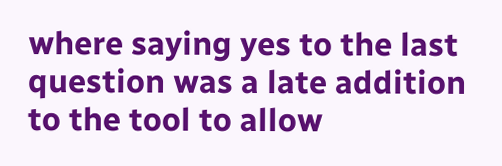where saying yes to the last question was a late addition to the tool to allow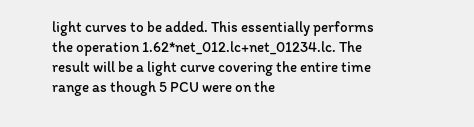light curves to be added. This essentially performs the operation 1.62*net_012.lc+net_01234.lc. The result will be a light curve covering the entire time range as though 5 PCU were on the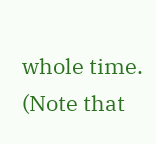whole time. (Note that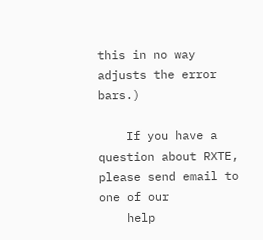this in no way adjusts the error bars.)

    If you have a question about RXTE, please send email to one of our
    help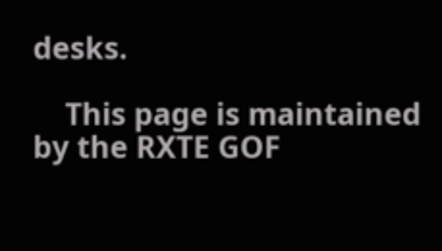desks.

    This page is maintained by the RXTE GOF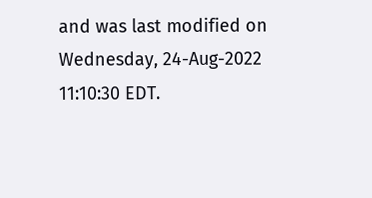and was last modified on Wednesday, 24-Aug-2022 11:10:30 EDT.